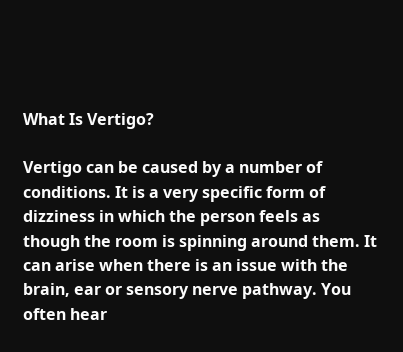What Is Vertigo?

Vertigo can be caused by a number of conditions. It is a very specific form of dizziness in which the person feels as though the room is spinning around them. It can arise when there is an issue with the brain, ear or sensory nerve pathway. You often hear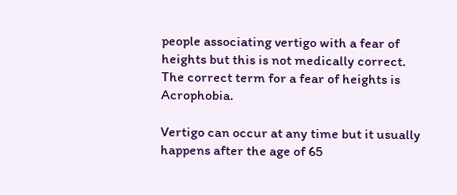people associating vertigo with a fear of heights but this is not medically correct. The correct term for a fear of heights is Acrophobia.

Vertigo can occur at any time but it usually happens after the age of 65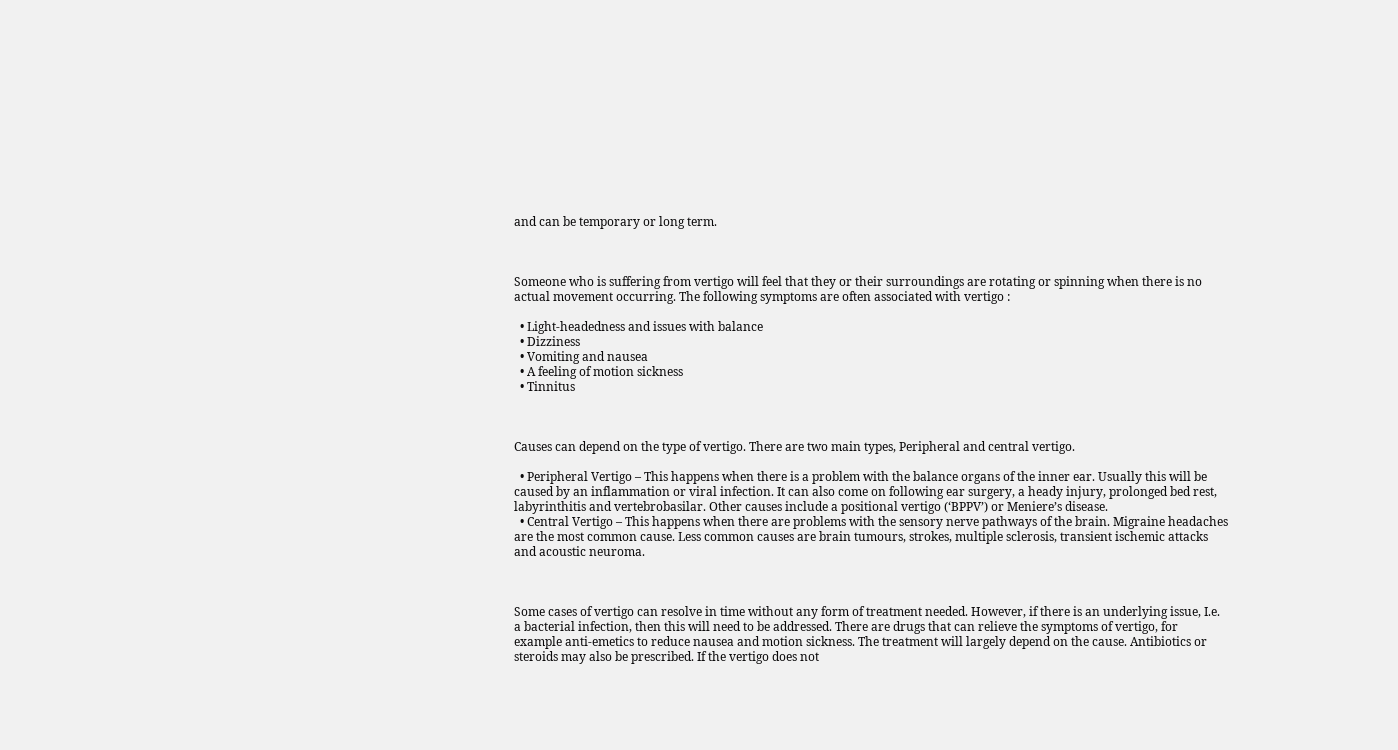and can be temporary or long term.



Someone who is suffering from vertigo will feel that they or their surroundings are rotating or spinning when there is no actual movement occurring. The following symptoms are often associated with vertigo :

  • Light-headedness and issues with balance
  • Dizziness
  • Vomiting and nausea
  • A feeling of motion sickness
  • Tinnitus



Causes can depend on the type of vertigo. There are two main types, Peripheral and central vertigo.

  • Peripheral Vertigo – This happens when there is a problem with the balance organs of the inner ear. Usually this will be caused by an inflammation or viral infection. It can also come on following ear surgery, a heady injury, prolonged bed rest, labyrinthitis and vertebrobasilar. Other causes include a positional vertigo (‘BPPV’) or Meniere’s disease.
  • Central Vertigo – This happens when there are problems with the sensory nerve pathways of the brain. Migraine headaches are the most common cause. Less common causes are brain tumours, strokes, multiple sclerosis, transient ischemic attacks and acoustic neuroma.



Some cases of vertigo can resolve in time without any form of treatment needed. However, if there is an underlying issue, I.e. a bacterial infection, then this will need to be addressed. There are drugs that can relieve the symptoms of vertigo, for example anti-emetics to reduce nausea and motion sickness. The treatment will largely depend on the cause. Antibiotics or steroids may also be prescribed. If the vertigo does not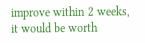improve within 2 weeks, it would be worth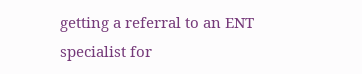getting a referral to an ENT specialist for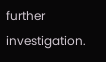further investigation.